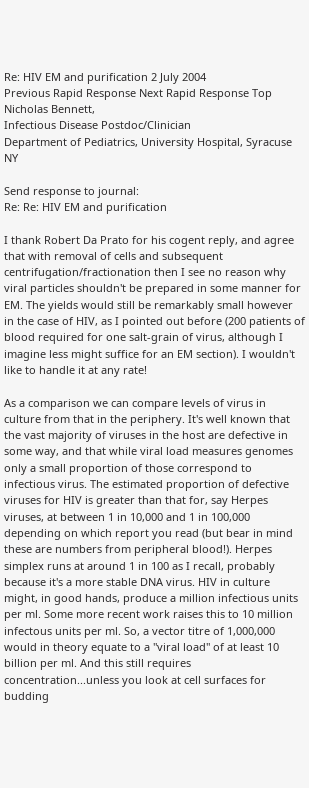Re: HIV EM and purification 2 July 2004
Previous Rapid Response Next Rapid Response Top
Nicholas Bennett,
Infectious Disease Postdoc/Clinician
Department of Pediatrics, University Hospital, Syracuse NY

Send response to journal:
Re: Re: HIV EM and purification

I thank Robert Da Prato for his cogent reply, and agree that with removal of cells and subsequent centrifugation/fractionation then I see no reason why viral particles shouldn't be prepared in some manner for EM. The yields would still be remarkably small however in the case of HIV, as I pointed out before (200 patients of blood required for one salt-grain of virus, although I imagine less might suffice for an EM section). I wouldn't like to handle it at any rate!

As a comparison we can compare levels of virus in culture from that in the periphery. It's well known that the vast majority of viruses in the host are defective in some way, and that while viral load measures genomes only a small proportion of those correspond to infectious virus. The estimated proportion of defective viruses for HIV is greater than that for, say Herpes viruses, at between 1 in 10,000 and 1 in 100,000 depending on which report you read (but bear in mind these are numbers from peripheral blood!). Herpes simplex runs at around 1 in 100 as I recall, probably because it's a more stable DNA virus. HIV in culture might, in good hands, produce a million infectious units per ml. Some more recent work raises this to 10 million infectous units per ml. So, a vector titre of 1,000,000 would in theory equate to a "viral load" of at least 10 billion per ml. And this still requires concentration...unless you look at cell surfaces for budding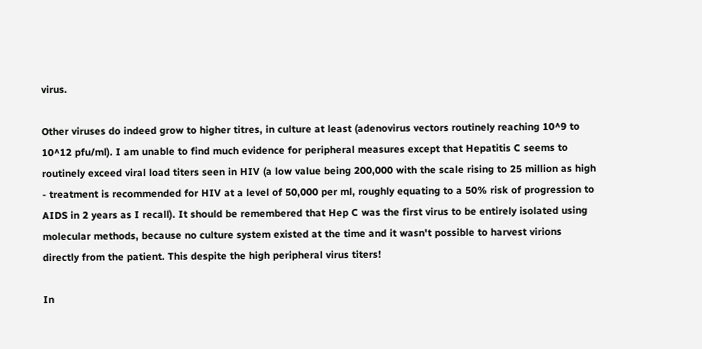virus.

Other viruses do indeed grow to higher titres, in culture at least (adenovirus vectors routinely reaching 10^9 to 10^12 pfu/ml). I am unable to find much evidence for peripheral measures except that Hepatitis C seems to routinely exceed viral load titers seen in HIV (a low value being 200,000 with the scale rising to 25 million as high - treatment is recommended for HIV at a level of 50,000 per ml, roughly equating to a 50% risk of progression to AIDS in 2 years as I recall). It should be remembered that Hep C was the first virus to be entirely isolated using molecular methods, because no culture system existed at the time and it wasn't possible to harvest virions directly from the patient. This despite the high peripheral virus titers!

In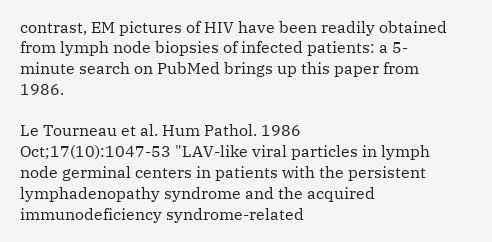contrast, EM pictures of HIV have been readily obtained from lymph node biopsies of infected patients: a 5-minute search on PubMed brings up this paper from 1986.

Le Tourneau et al. Hum Pathol. 1986 Oct;17(10):1047-53 "LAV-like viral particles in lymph node germinal centers in patients with the persistent lymphadenopathy syndrome and the acquired immunodeficiency syndrome-related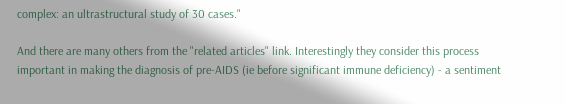complex: an ultrastructural study of 30 cases."

And there are many others from the "related articles" link. Interestingly they consider this process important in making the diagnosis of pre-AIDS (ie before significant immune deficiency) - a sentiment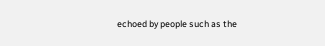echoed by people such as the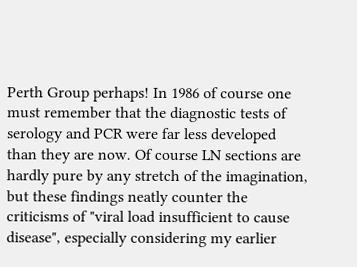Perth Group perhaps! In 1986 of course one must remember that the diagnostic tests of serology and PCR were far less developed than they are now. Of course LN sections are hardly pure by any stretch of the imagination, but these findings neatly counter the criticisms of "viral load insufficient to cause disease", especially considering my earlier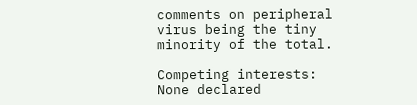comments on peripheral virus being the tiny minority of the total.

Competing interests: None declared